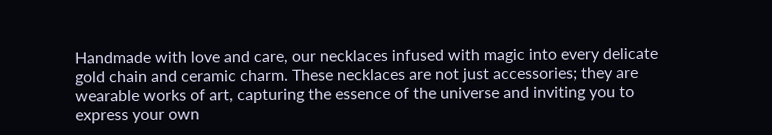Handmade with love and care, our necklaces infused with magic into every delicate gold chain and ceramic charm. These necklaces are not just accessories; they are wearable works of art, capturing the essence of the universe and inviting you to express your own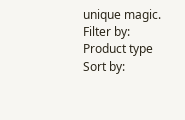unique magic.
Filter by:
Product type
Sort by: